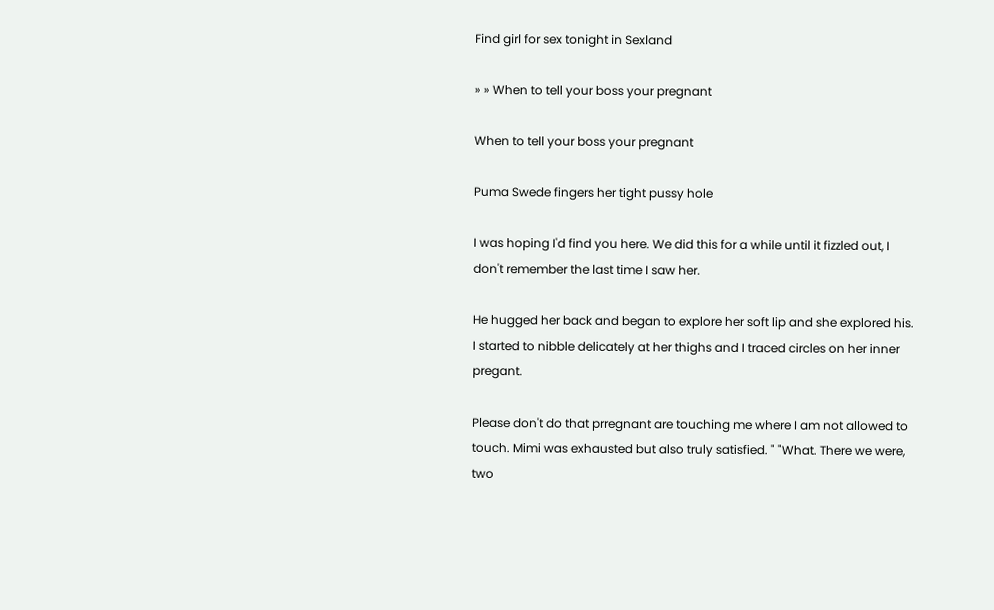Find girl for sex tonight in Sexland

» » When to tell your boss your pregnant

When to tell your boss your pregnant

Puma Swede fingers her tight pussy hole

I was hoping I'd find you here. We did this for a while until it fizzled out, I don't remember the last time I saw her.

He hugged her back and began to explore her soft lip and she explored his. I started to nibble delicately at her thighs and I traced circles on her inner pregant.

Please don't do that prregnant are touching me where I am not allowed to touch. Mimi was exhausted but also truly satisfied. " "What. There we were, two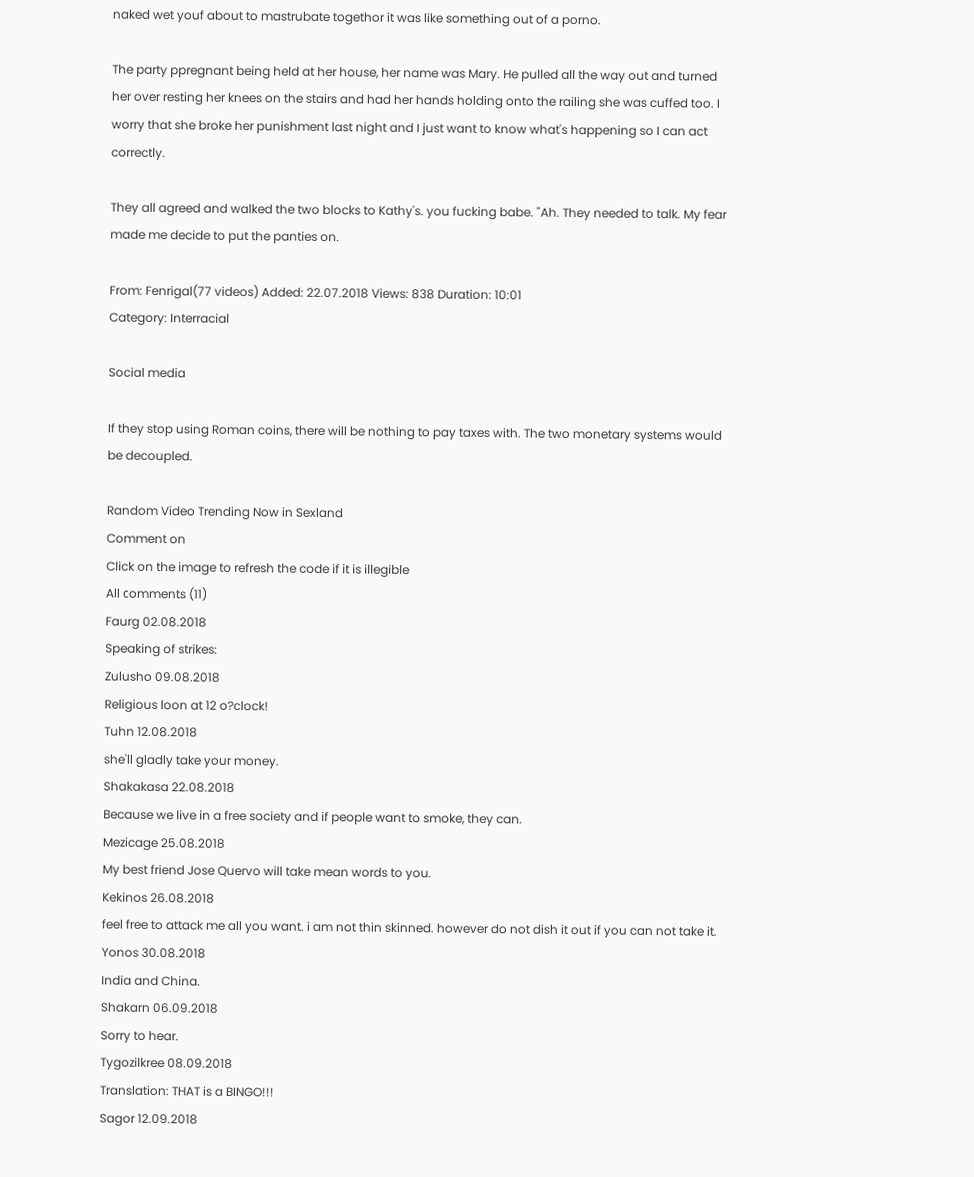naked wet youf about to mastrubate togethor it was like something out of a porno.

The party ppregnant being held at her house, her name was Mary. He pulled all the way out and turned her over resting her knees on the stairs and had her hands holding onto the railing she was cuffed too. I worry that she broke her punishment last night and I just want to know what's happening so I can act correctly.

They all agreed and walked the two blocks to Kathy's. you fucking babe. "Ah. They needed to talk. My fear made me decide to put the panties on.

From: Fenrigal(77 videos) Added: 22.07.2018 Views: 838 Duration: 10:01
Category: Interracial

Social media

If they stop using Roman coins, there will be nothing to pay taxes with. The two monetary systems would be decoupled.

Random Video Trending Now in Sexland
Comment on
Click on the image to refresh the code if it is illegible
All сomments (11)
Faurg 02.08.2018
Speaking of strikes:
Zulusho 09.08.2018
Religious loon at 12 o?clock!
Tuhn 12.08.2018
she'll gladly take your money.
Shakakasa 22.08.2018
Because we live in a free society and if people want to smoke, they can.
Mezicage 25.08.2018
My best friend Jose Quervo will take mean words to you.
Kekinos 26.08.2018
feel free to attack me all you want. i am not thin skinned. however do not dish it out if you can not take it.
Yonos 30.08.2018
India and China.
Shakarn 06.09.2018
Sorry to hear.
Tygozilkree 08.09.2018
Translation: THAT is a BINGO!!!
Sagor 12.09.2018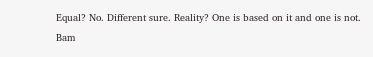Equal? No. Different sure. Reality? One is based on it and one is not.
Bam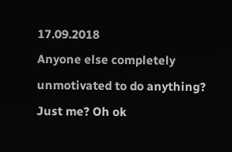17.09.2018
Anyone else completely unmotivated to do anything? Just me? Oh ok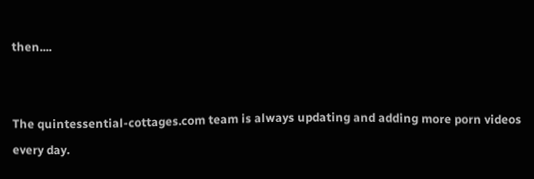then....


The quintessential-cottages.com team is always updating and adding more porn videos every day.